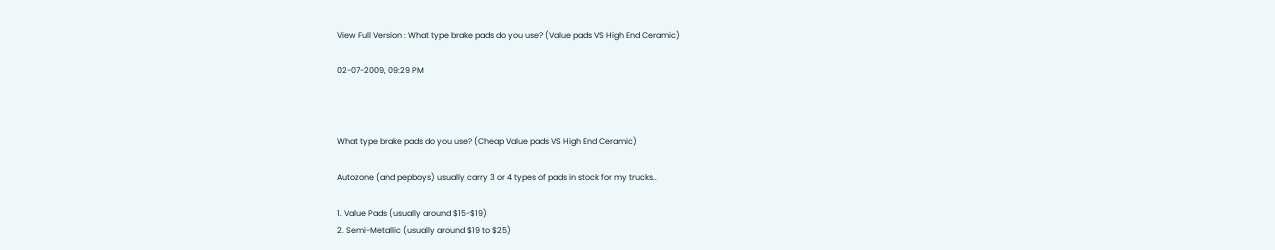View Full Version : What type brake pads do you use? (Value pads VS High End Ceramic)

02-07-2009, 09:29 PM



What type brake pads do you use? (Cheap Value pads VS High End Ceramic)

Autozone (and pepboys) usually carry 3 or 4 types of pads in stock for my trucks..

1. Value Pads (usually around $15-$19)
2. Semi-Metallic (usually around $19 to $25)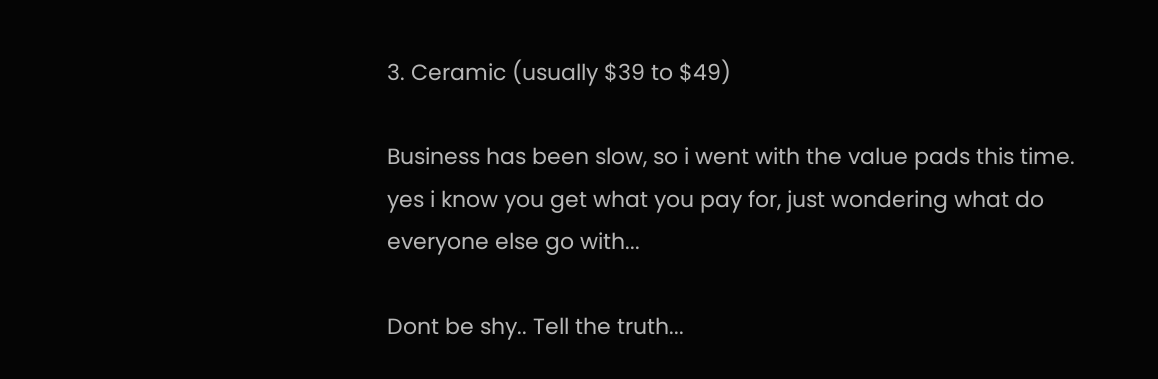3. Ceramic (usually $39 to $49)

Business has been slow, so i went with the value pads this time. yes i know you get what you pay for, just wondering what do everyone else go with...

Dont be shy.. Tell the truth...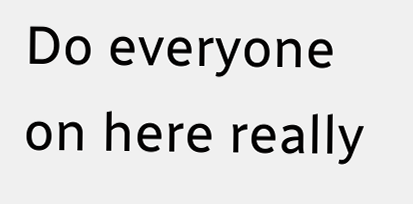Do everyone on here really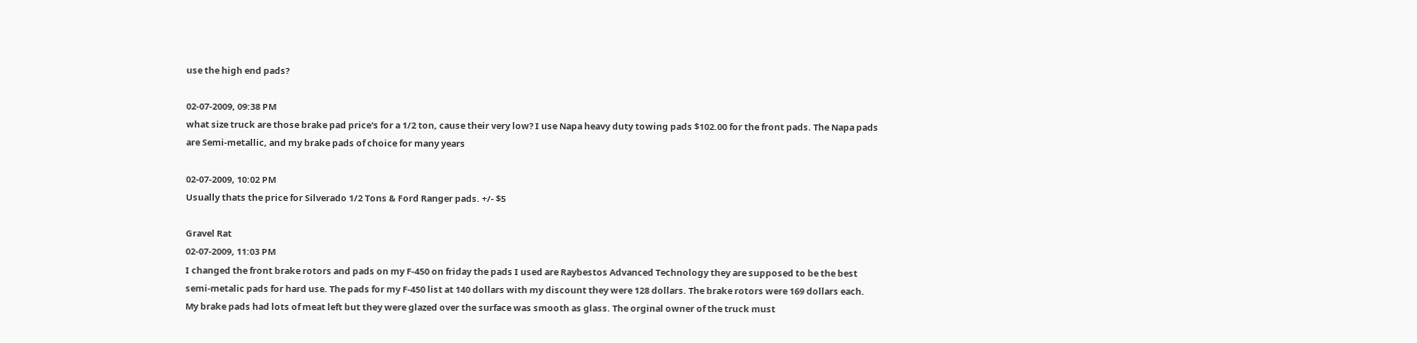use the high end pads?

02-07-2009, 09:38 PM
what size truck are those brake pad price's for a 1/2 ton, cause their very low? I use Napa heavy duty towing pads $102.00 for the front pads. The Napa pads are Semi-metallic, and my brake pads of choice for many years

02-07-2009, 10:02 PM
Usually thats the price for Silverado 1/2 Tons & Ford Ranger pads. +/- $5

Gravel Rat
02-07-2009, 11:03 PM
I changed the front brake rotors and pads on my F-450 on friday the pads I used are Raybestos Advanced Technology they are supposed to be the best semi-metalic pads for hard use. The pads for my F-450 list at 140 dollars with my discount they were 128 dollars. The brake rotors were 169 dollars each. My brake pads had lots of meat left but they were glazed over the surface was smooth as glass. The orginal owner of the truck must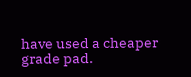have used a cheaper grade pad.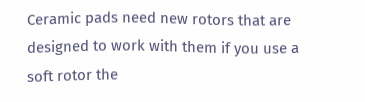Ceramic pads need new rotors that are designed to work with them if you use a soft rotor the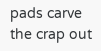pads carve the crap out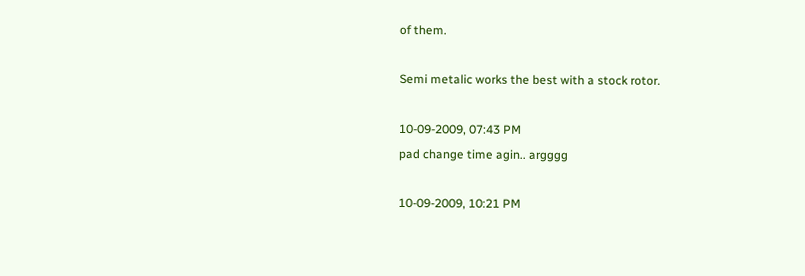of them.

Semi metalic works the best with a stock rotor.

10-09-2009, 07:43 PM
pad change time agin.. argggg

10-09-2009, 10:21 PM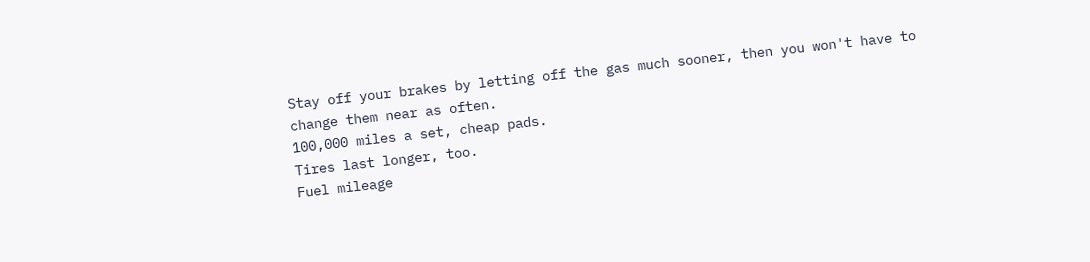Stay off your brakes by letting off the gas much sooner, then you won't have to change them near as often.
100,000 miles a set, cheap pads.
Tires last longer, too.
Fuel mileage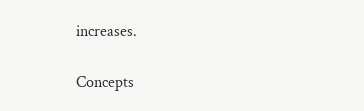increases.

Concepts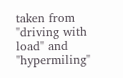taken from "driving with load" and "hypermiling"